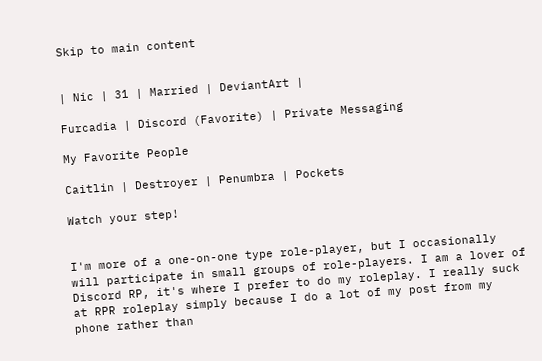Skip to main content


| Nic | 31 | Married | DeviantArt |

Furcadia | Discord (Favorite) | Private Messaging

My Favorite People

Caitlin | Destroyer | Penumbra | Pockets

Watch your step!


I'm more of a one-on-one type role-player, but I occasionally will participate in small groups of role-players. I am a lover of Discord RP, it's where I prefer to do my roleplay. I really suck at RPR roleplay simply because I do a lot of my post from my phone rather than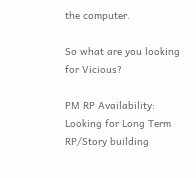the computer.

So what are you looking for Vicious?

PM RP Availability: Looking for Long Term RP/Story building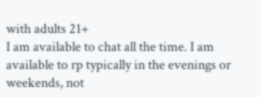with adults 21+
I am available to chat all the time. I am available to rp typically in the evenings or weekends, not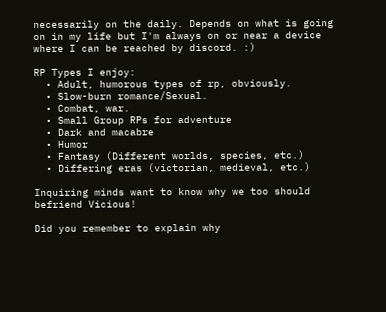necessarily on the daily. Depends on what is going on in my life but I'm always on or near a device where I can be reached by discord. :)

RP Types I enjoy:
  • Adult, humorous types of rp, obviously.
  • Slow-burn romance/Sexual.
  • Combat, war.
  • Small Group RPs for adventure
  • Dark and macabre
  • Humor
  • Fantasy (Different worlds, species, etc.)
  • Differing eras (victorian, medieval, etc.)

Inquiring minds want to know why we too should befriend Vicious!

Did you remember to explain why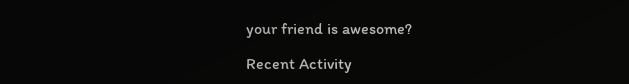your friend is awesome?

Recent Activity